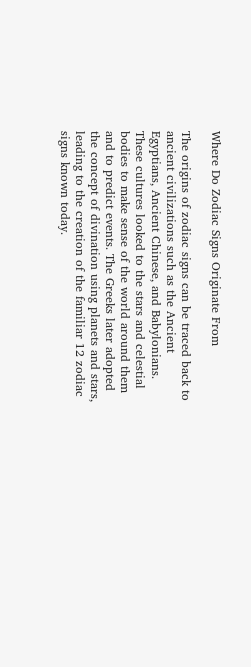Where Do Zodiac Signs Originate From

The origins of zodiac signs can be traced back to ancient civilizations such as the Ancient Egyptians, Ancient Chinese, and Babylonians. These cultures looked to the stars and celestial bodies to make sense of the world around them and to predict events. The Greeks later adopted the concept of divination using planets and stars, leading to the creation of the familiar 12 zodiac signs known today.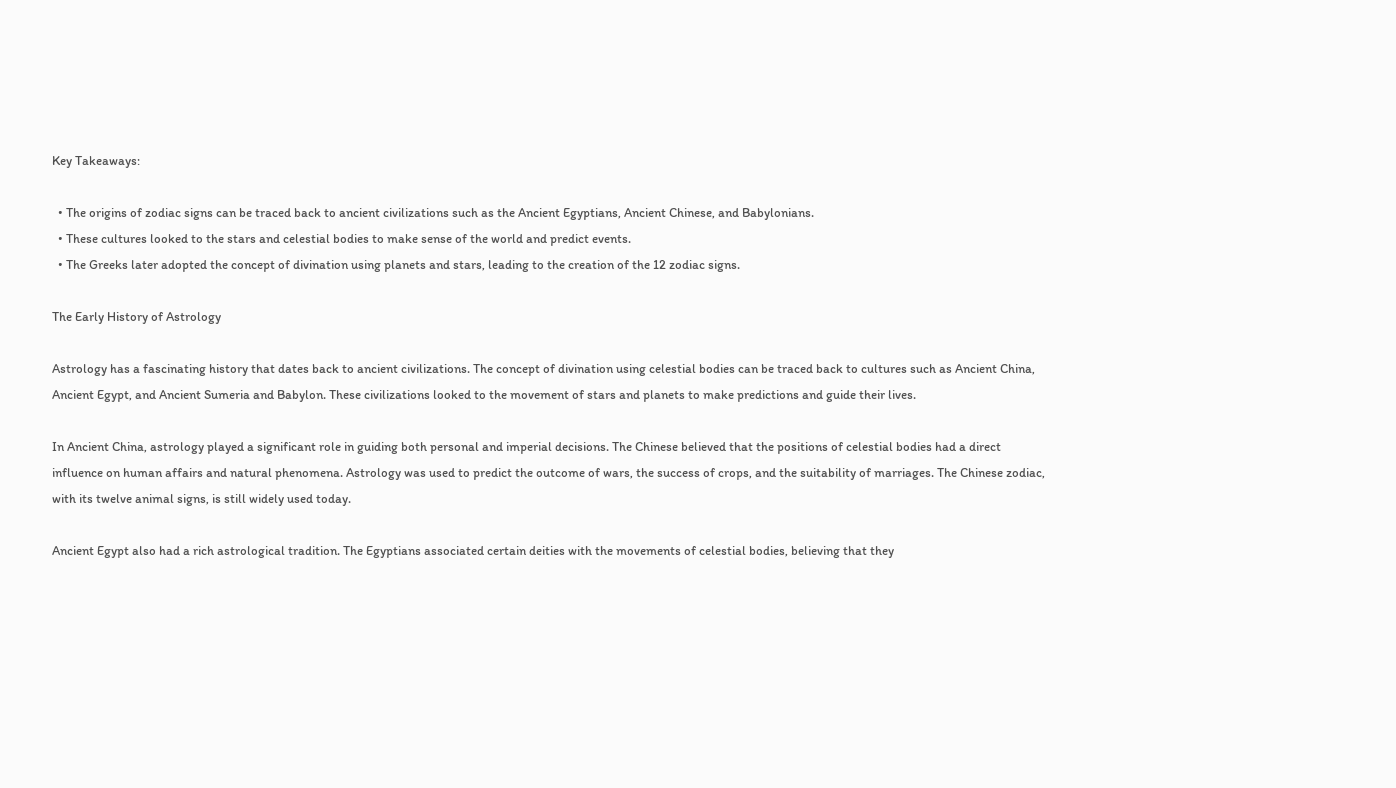Key Takeaways:

  • The origins of zodiac signs can be traced back to ancient civilizations such as the Ancient Egyptians, Ancient Chinese, and Babylonians.
  • These cultures looked to the stars and celestial bodies to make sense of the world and predict events.
  • The Greeks later adopted the concept of divination using planets and stars, leading to the creation of the 12 zodiac signs.

The Early History of Astrology

Astrology has a fascinating history that dates back to ancient civilizations. The concept of divination using celestial bodies can be traced back to cultures such as Ancient China, Ancient Egypt, and Ancient Sumeria and Babylon. These civilizations looked to the movement of stars and planets to make predictions and guide their lives.

In Ancient China, astrology played a significant role in guiding both personal and imperial decisions. The Chinese believed that the positions of celestial bodies had a direct influence on human affairs and natural phenomena. Astrology was used to predict the outcome of wars, the success of crops, and the suitability of marriages. The Chinese zodiac, with its twelve animal signs, is still widely used today.

Ancient Egypt also had a rich astrological tradition. The Egyptians associated certain deities with the movements of celestial bodies, believing that they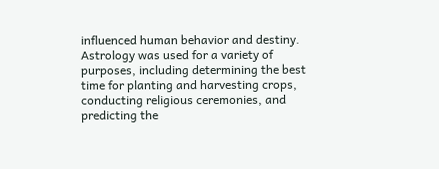influenced human behavior and destiny. Astrology was used for a variety of purposes, including determining the best time for planting and harvesting crops, conducting religious ceremonies, and predicting the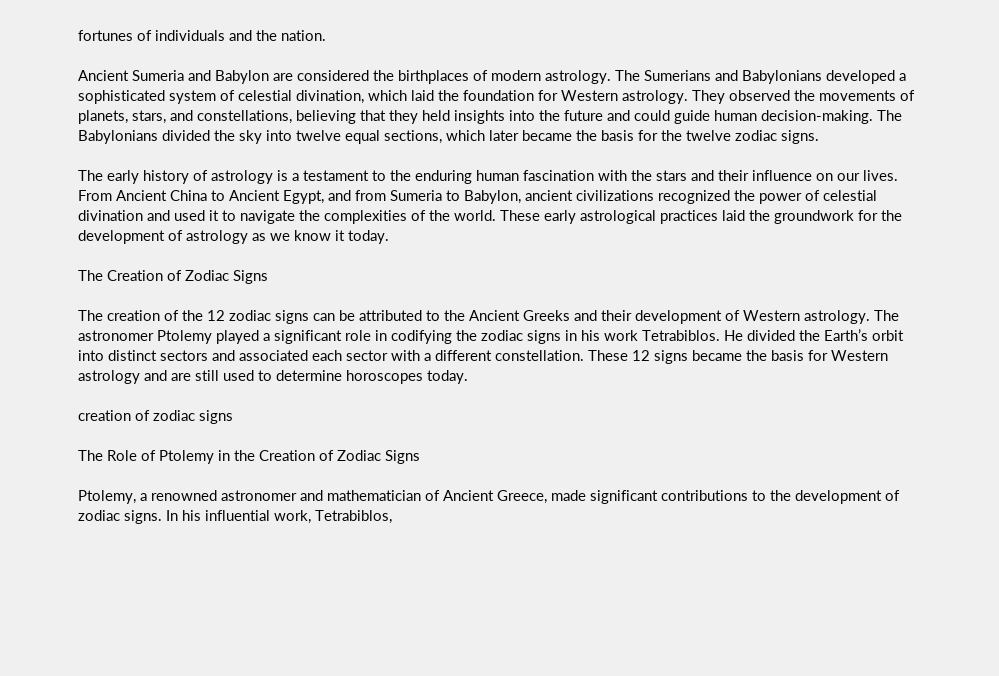fortunes of individuals and the nation.

Ancient Sumeria and Babylon are considered the birthplaces of modern astrology. The Sumerians and Babylonians developed a sophisticated system of celestial divination, which laid the foundation for Western astrology. They observed the movements of planets, stars, and constellations, believing that they held insights into the future and could guide human decision-making. The Babylonians divided the sky into twelve equal sections, which later became the basis for the twelve zodiac signs.

The early history of astrology is a testament to the enduring human fascination with the stars and their influence on our lives. From Ancient China to Ancient Egypt, and from Sumeria to Babylon, ancient civilizations recognized the power of celestial divination and used it to navigate the complexities of the world. These early astrological practices laid the groundwork for the development of astrology as we know it today.

The Creation of Zodiac Signs

The creation of the 12 zodiac signs can be attributed to the Ancient Greeks and their development of Western astrology. The astronomer Ptolemy played a significant role in codifying the zodiac signs in his work Tetrabiblos. He divided the Earth’s orbit into distinct sectors and associated each sector with a different constellation. These 12 signs became the basis for Western astrology and are still used to determine horoscopes today.

creation of zodiac signs

The Role of Ptolemy in the Creation of Zodiac Signs

Ptolemy, a renowned astronomer and mathematician of Ancient Greece, made significant contributions to the development of zodiac signs. In his influential work, Tetrabiblos,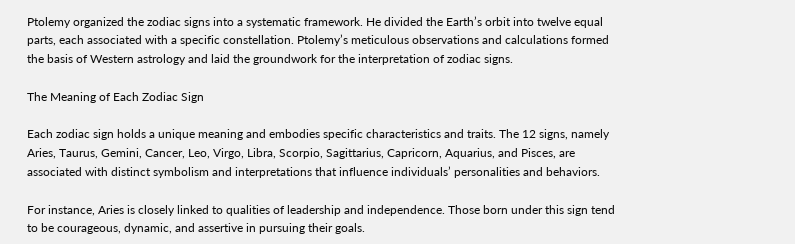Ptolemy organized the zodiac signs into a systematic framework. He divided the Earth’s orbit into twelve equal parts, each associated with a specific constellation. Ptolemy’s meticulous observations and calculations formed the basis of Western astrology and laid the groundwork for the interpretation of zodiac signs.

The Meaning of Each Zodiac Sign

Each zodiac sign holds a unique meaning and embodies specific characteristics and traits. The 12 signs, namely Aries, Taurus, Gemini, Cancer, Leo, Virgo, Libra, Scorpio, Sagittarius, Capricorn, Aquarius, and Pisces, are associated with distinct symbolism and interpretations that influence individuals’ personalities and behaviors.

For instance, Aries is closely linked to qualities of leadership and independence. Those born under this sign tend to be courageous, dynamic, and assertive in pursuing their goals.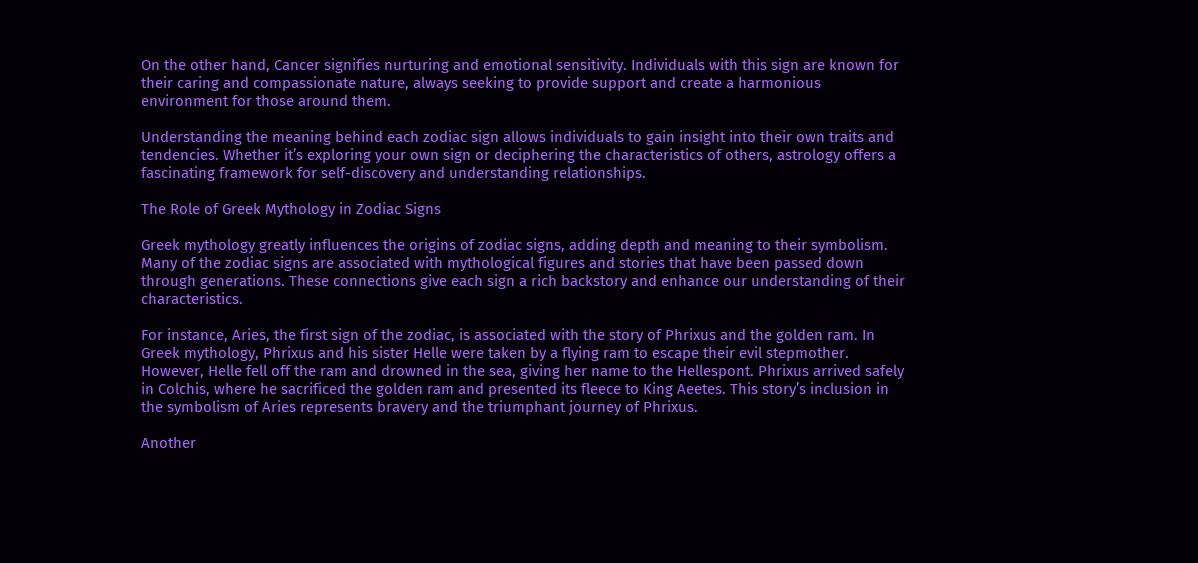On the other hand, Cancer signifies nurturing and emotional sensitivity. Individuals with this sign are known for their caring and compassionate nature, always seeking to provide support and create a harmonious environment for those around them.

Understanding the meaning behind each zodiac sign allows individuals to gain insight into their own traits and tendencies. Whether it’s exploring your own sign or deciphering the characteristics of others, astrology offers a fascinating framework for self-discovery and understanding relationships.

The Role of Greek Mythology in Zodiac Signs

Greek mythology greatly influences the origins of zodiac signs, adding depth and meaning to their symbolism. Many of the zodiac signs are associated with mythological figures and stories that have been passed down through generations. These connections give each sign a rich backstory and enhance our understanding of their characteristics.

For instance, Aries, the first sign of the zodiac, is associated with the story of Phrixus and the golden ram. In Greek mythology, Phrixus and his sister Helle were taken by a flying ram to escape their evil stepmother. However, Helle fell off the ram and drowned in the sea, giving her name to the Hellespont. Phrixus arrived safely in Colchis, where he sacrificed the golden ram and presented its fleece to King Aeetes. This story’s inclusion in the symbolism of Aries represents bravery and the triumphant journey of Phrixus.

Another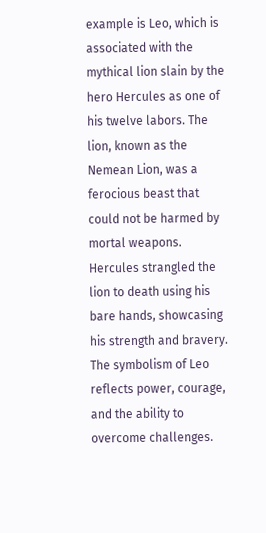example is Leo, which is associated with the mythical lion slain by the hero Hercules as one of his twelve labors. The lion, known as the Nemean Lion, was a ferocious beast that could not be harmed by mortal weapons. Hercules strangled the lion to death using his bare hands, showcasing his strength and bravery. The symbolism of Leo reflects power, courage, and the ability to overcome challenges.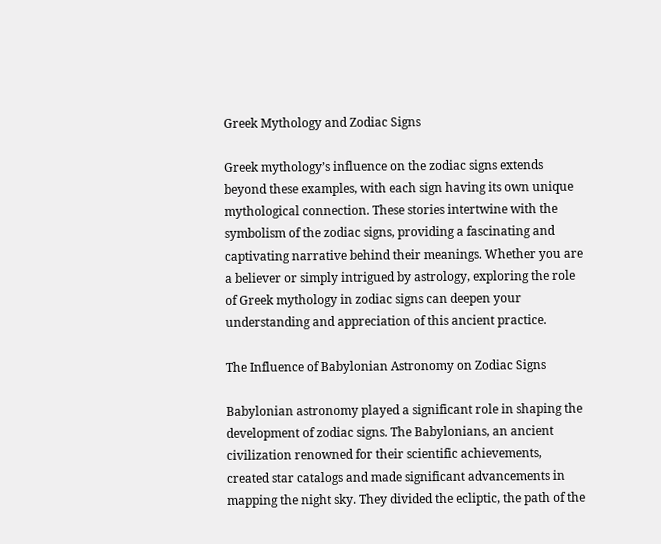Greek Mythology and Zodiac Signs

Greek mythology’s influence on the zodiac signs extends beyond these examples, with each sign having its own unique mythological connection. These stories intertwine with the symbolism of the zodiac signs, providing a fascinating and captivating narrative behind their meanings. Whether you are a believer or simply intrigued by astrology, exploring the role of Greek mythology in zodiac signs can deepen your understanding and appreciation of this ancient practice.

The Influence of Babylonian Astronomy on Zodiac Signs

Babylonian astronomy played a significant role in shaping the development of zodiac signs. The Babylonians, an ancient civilization renowned for their scientific achievements, created star catalogs and made significant advancements in mapping the night sky. They divided the ecliptic, the path of the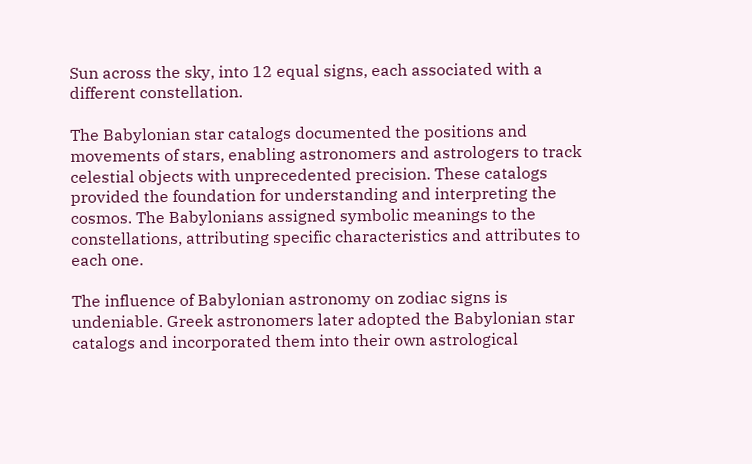Sun across the sky, into 12 equal signs, each associated with a different constellation.

The Babylonian star catalogs documented the positions and movements of stars, enabling astronomers and astrologers to track celestial objects with unprecedented precision. These catalogs provided the foundation for understanding and interpreting the cosmos. The Babylonians assigned symbolic meanings to the constellations, attributing specific characteristics and attributes to each one.

The influence of Babylonian astronomy on zodiac signs is undeniable. Greek astronomers later adopted the Babylonian star catalogs and incorporated them into their own astrological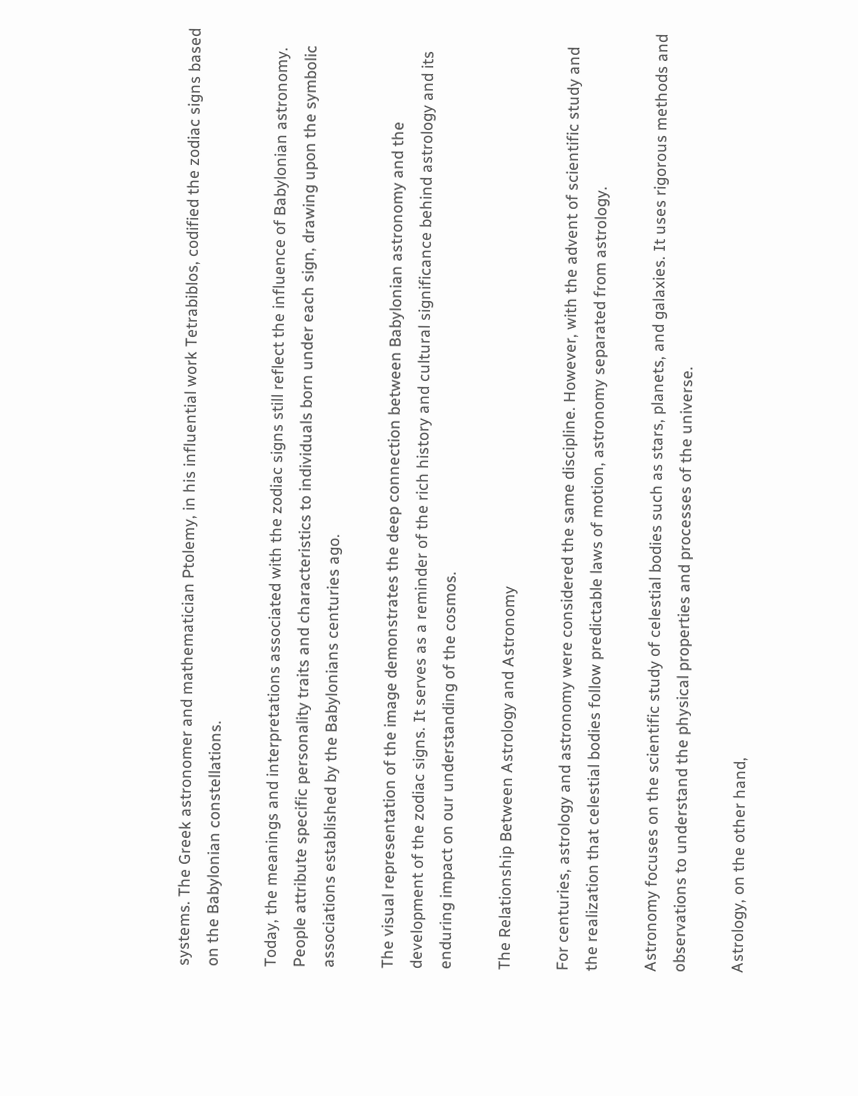systems. The Greek astronomer and mathematician Ptolemy, in his influential work Tetrabiblos, codified the zodiac signs based on the Babylonian constellations.

Today, the meanings and interpretations associated with the zodiac signs still reflect the influence of Babylonian astronomy. People attribute specific personality traits and characteristics to individuals born under each sign, drawing upon the symbolic associations established by the Babylonians centuries ago.

The visual representation of the image demonstrates the deep connection between Babylonian astronomy and the development of the zodiac signs. It serves as a reminder of the rich history and cultural significance behind astrology and its enduring impact on our understanding of the cosmos.

The Relationship Between Astrology and Astronomy

For centuries, astrology and astronomy were considered the same discipline. However, with the advent of scientific study and the realization that celestial bodies follow predictable laws of motion, astronomy separated from astrology.

Astronomy focuses on the scientific study of celestial bodies such as stars, planets, and galaxies. It uses rigorous methods and observations to understand the physical properties and processes of the universe.

Astrology, on the other hand,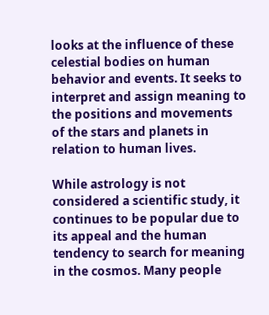looks at the influence of these celestial bodies on human behavior and events. It seeks to interpret and assign meaning to the positions and movements of the stars and planets in relation to human lives.

While astrology is not considered a scientific study, it continues to be popular due to its appeal and the human tendency to search for meaning in the cosmos. Many people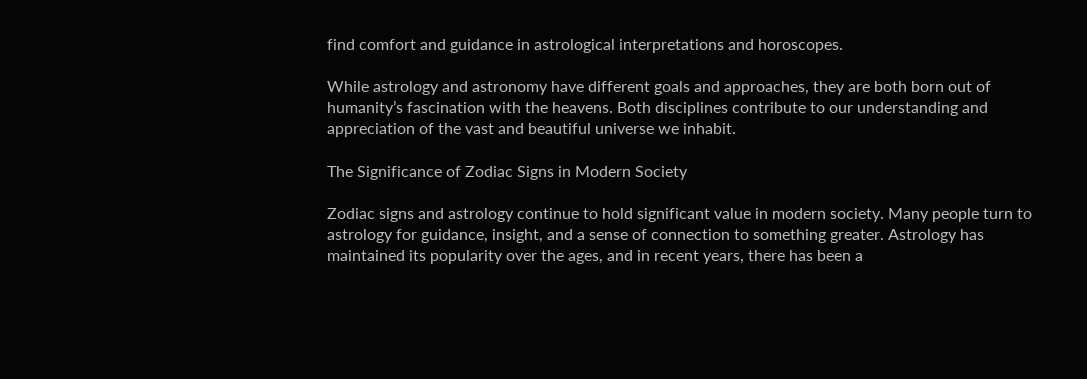find comfort and guidance in astrological interpretations and horoscopes.

While astrology and astronomy have different goals and approaches, they are both born out of humanity’s fascination with the heavens. Both disciplines contribute to our understanding and appreciation of the vast and beautiful universe we inhabit.

The Significance of Zodiac Signs in Modern Society

Zodiac signs and astrology continue to hold significant value in modern society. Many people turn to astrology for guidance, insight, and a sense of connection to something greater. Astrology has maintained its popularity over the ages, and in recent years, there has been a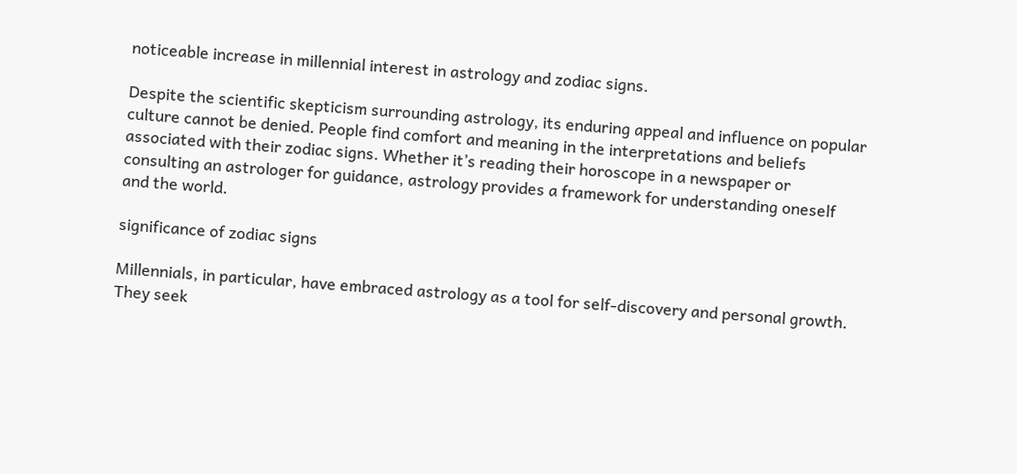noticeable increase in millennial interest in astrology and zodiac signs.

Despite the scientific skepticism surrounding astrology, its enduring appeal and influence on popular culture cannot be denied. People find comfort and meaning in the interpretations and beliefs associated with their zodiac signs. Whether it’s reading their horoscope in a newspaper or consulting an astrologer for guidance, astrology provides a framework for understanding oneself and the world.

significance of zodiac signs

Millennials, in particular, have embraced astrology as a tool for self-discovery and personal growth. They seek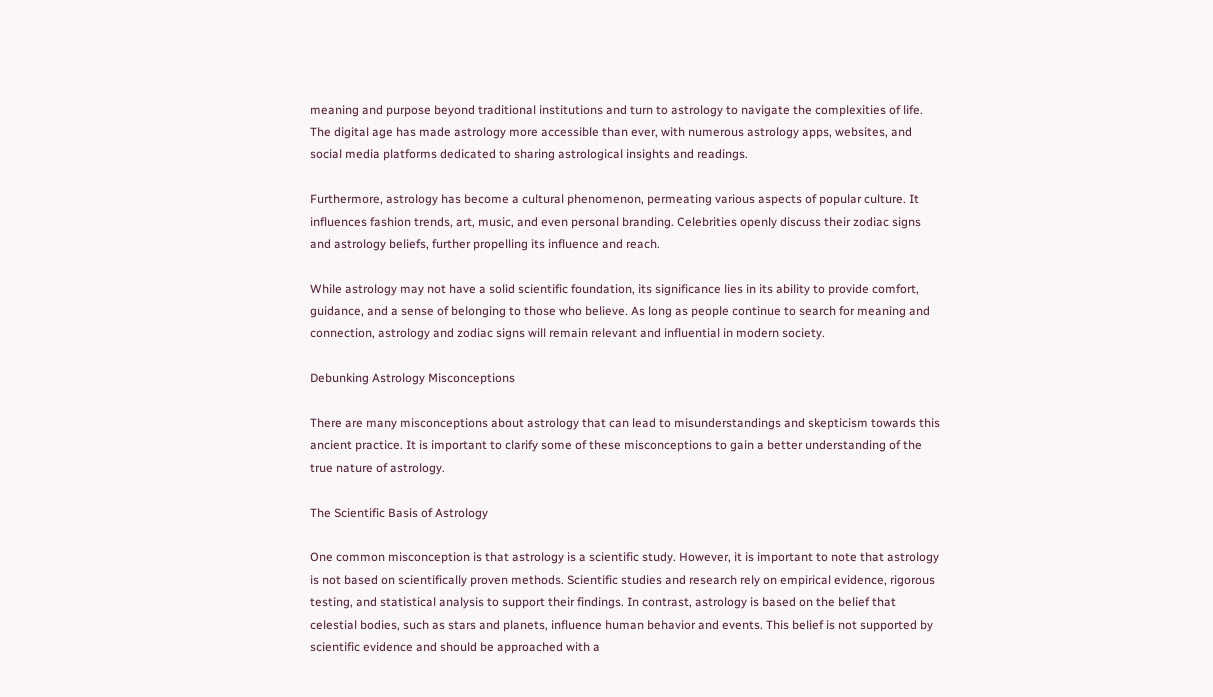meaning and purpose beyond traditional institutions and turn to astrology to navigate the complexities of life. The digital age has made astrology more accessible than ever, with numerous astrology apps, websites, and social media platforms dedicated to sharing astrological insights and readings.

Furthermore, astrology has become a cultural phenomenon, permeating various aspects of popular culture. It influences fashion trends, art, music, and even personal branding. Celebrities openly discuss their zodiac signs and astrology beliefs, further propelling its influence and reach.

While astrology may not have a solid scientific foundation, its significance lies in its ability to provide comfort, guidance, and a sense of belonging to those who believe. As long as people continue to search for meaning and connection, astrology and zodiac signs will remain relevant and influential in modern society.

Debunking Astrology Misconceptions

There are many misconceptions about astrology that can lead to misunderstandings and skepticism towards this ancient practice. It is important to clarify some of these misconceptions to gain a better understanding of the true nature of astrology.

The Scientific Basis of Astrology

One common misconception is that astrology is a scientific study. However, it is important to note that astrology is not based on scientifically proven methods. Scientific studies and research rely on empirical evidence, rigorous testing, and statistical analysis to support their findings. In contrast, astrology is based on the belief that celestial bodies, such as stars and planets, influence human behavior and events. This belief is not supported by scientific evidence and should be approached with a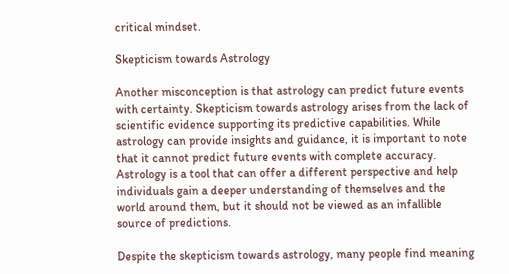critical mindset.

Skepticism towards Astrology

Another misconception is that astrology can predict future events with certainty. Skepticism towards astrology arises from the lack of scientific evidence supporting its predictive capabilities. While astrology can provide insights and guidance, it is important to note that it cannot predict future events with complete accuracy. Astrology is a tool that can offer a different perspective and help individuals gain a deeper understanding of themselves and the world around them, but it should not be viewed as an infallible source of predictions.

Despite the skepticism towards astrology, many people find meaning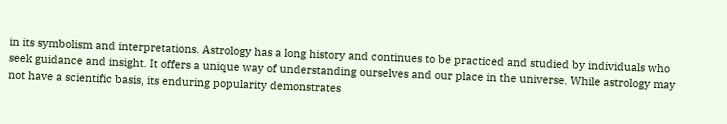in its symbolism and interpretations. Astrology has a long history and continues to be practiced and studied by individuals who seek guidance and insight. It offers a unique way of understanding ourselves and our place in the universe. While astrology may not have a scientific basis, its enduring popularity demonstrates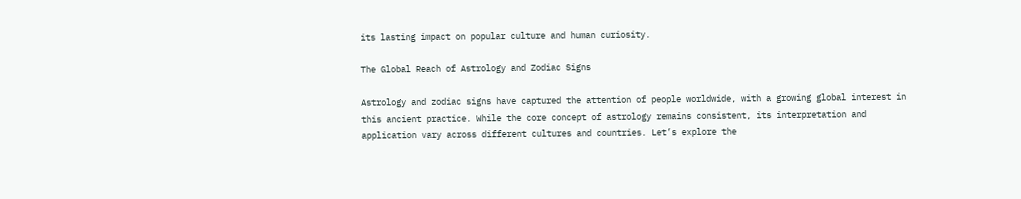its lasting impact on popular culture and human curiosity.

The Global Reach of Astrology and Zodiac Signs

Astrology and zodiac signs have captured the attention of people worldwide, with a growing global interest in this ancient practice. While the core concept of astrology remains consistent, its interpretation and application vary across different cultures and countries. Let’s explore the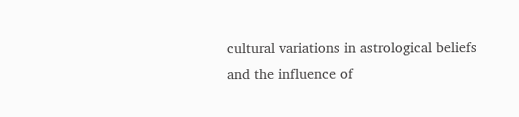cultural variations in astrological beliefs and the influence of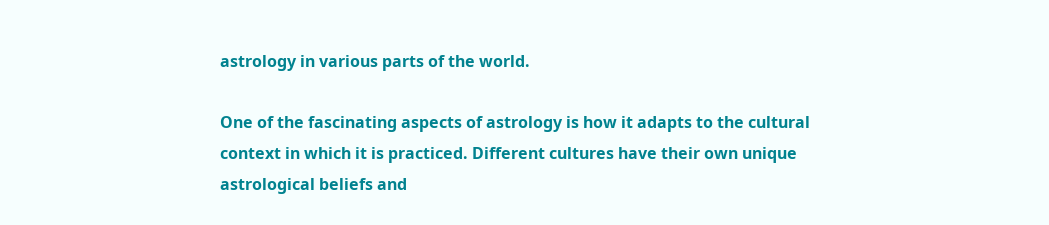astrology in various parts of the world.

One of the fascinating aspects of astrology is how it adapts to the cultural context in which it is practiced. Different cultures have their own unique astrological beliefs and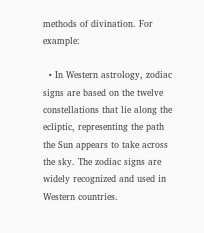methods of divination. For example:

  • In Western astrology, zodiac signs are based on the twelve constellations that lie along the ecliptic, representing the path the Sun appears to take across the sky. The zodiac signs are widely recognized and used in Western countries.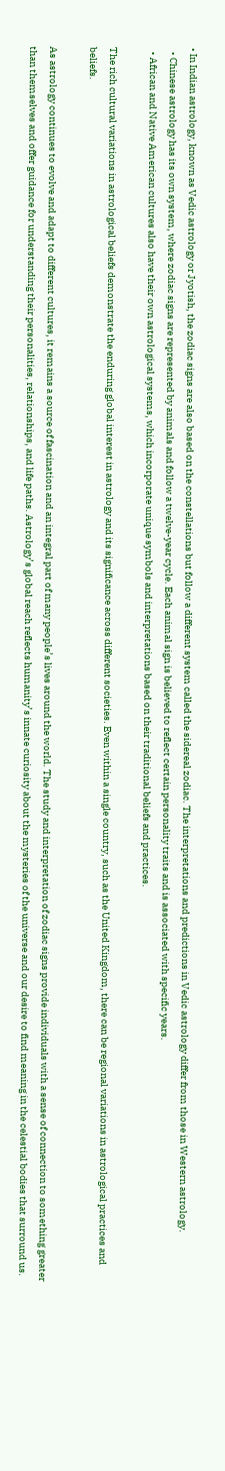• In Indian astrology, known as Vedic astrology or Jyotish, the zodiac signs are also based on the constellations but follow a different system called the sidereal zodiac. The interpretations and predictions in Vedic astrology differ from those in Western astrology.
  • Chinese astrology has its own system, where zodiac signs are represented by animals and follow a twelve-year cycle. Each animal sign is believed to reflect certain personality traits and is associated with specific years.
  • African and Native American cultures also have their own astrological systems, which incorporate unique symbols and interpretations based on their traditional beliefs and practices.

The rich cultural variations in astrological beliefs demonstrate the enduring global interest in astrology and its significance across different societies. Even within a single country, such as the United Kingdom, there can be regional variations in astrological practices and beliefs.

As astrology continues to evolve and adapt to different cultures, it remains a source of fascination and an integral part of many people’s lives around the world. The study and interpretation of zodiac signs provide individuals with a sense of connection to something greater than themselves and offer guidance for understanding their personalities, relationships, and life paths. Astrology’s global reach reflects humanity’s innate curiosity about the mysteries of the universe and our desire to find meaning in the celestial bodies that surround us.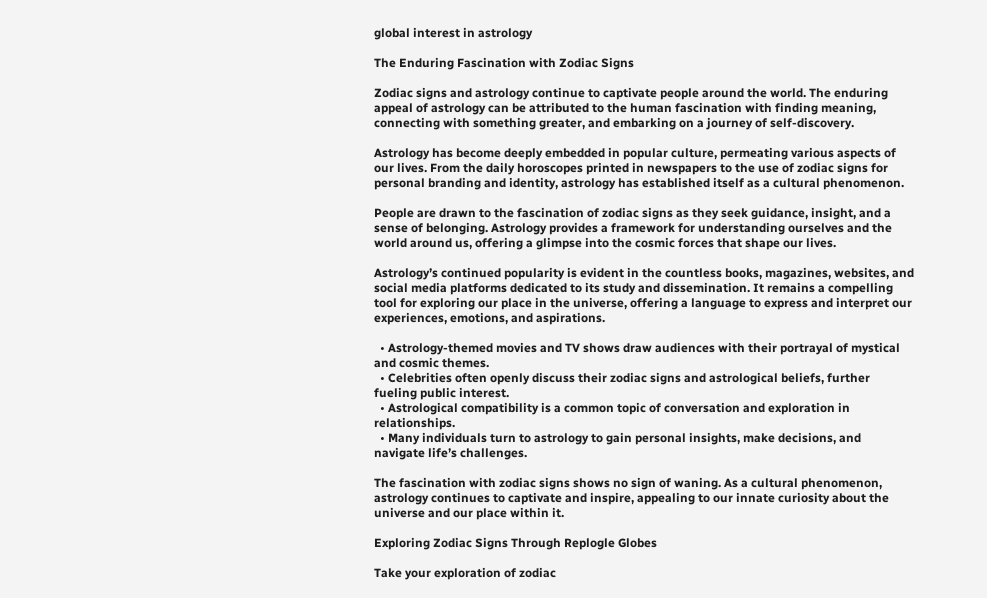global interest in astrology

The Enduring Fascination with Zodiac Signs

Zodiac signs and astrology continue to captivate people around the world. The enduring appeal of astrology can be attributed to the human fascination with finding meaning, connecting with something greater, and embarking on a journey of self-discovery.

Astrology has become deeply embedded in popular culture, permeating various aspects of our lives. From the daily horoscopes printed in newspapers to the use of zodiac signs for personal branding and identity, astrology has established itself as a cultural phenomenon.

People are drawn to the fascination of zodiac signs as they seek guidance, insight, and a sense of belonging. Astrology provides a framework for understanding ourselves and the world around us, offering a glimpse into the cosmic forces that shape our lives.

Astrology’s continued popularity is evident in the countless books, magazines, websites, and social media platforms dedicated to its study and dissemination. It remains a compelling tool for exploring our place in the universe, offering a language to express and interpret our experiences, emotions, and aspirations.

  • Astrology-themed movies and TV shows draw audiences with their portrayal of mystical and cosmic themes.
  • Celebrities often openly discuss their zodiac signs and astrological beliefs, further fueling public interest.
  • Astrological compatibility is a common topic of conversation and exploration in relationships.
  • Many individuals turn to astrology to gain personal insights, make decisions, and navigate life’s challenges.

The fascination with zodiac signs shows no sign of waning. As a cultural phenomenon, astrology continues to captivate and inspire, appealing to our innate curiosity about the universe and our place within it.

Exploring Zodiac Signs Through Replogle Globes

Take your exploration of zodiac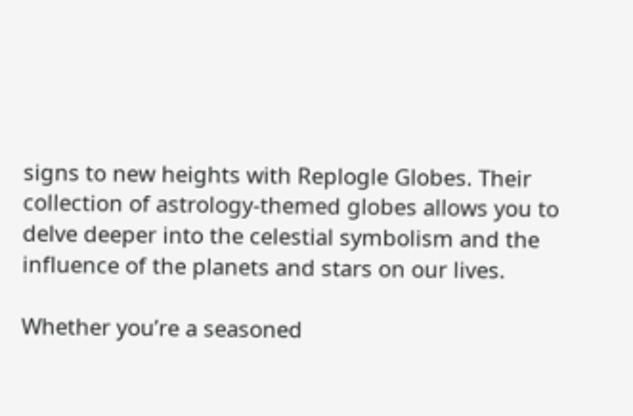signs to new heights with Replogle Globes. Their collection of astrology-themed globes allows you to delve deeper into the celestial symbolism and the influence of the planets and stars on our lives.

Whether you’re a seasoned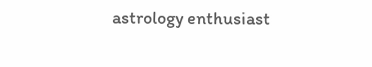astrology enthusiast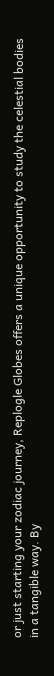or just starting your zodiac journey, Replogle Globes offers a unique opportunity to study the celestial bodies in a tangible way. By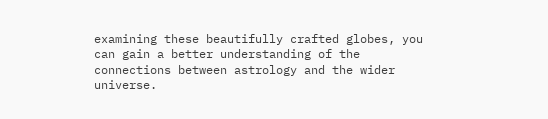examining these beautifully crafted globes, you can gain a better understanding of the connections between astrology and the wider universe.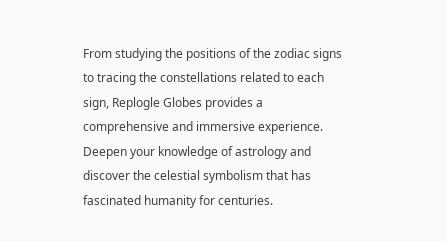From studying the positions of the zodiac signs to tracing the constellations related to each sign, Replogle Globes provides a comprehensive and immersive experience. Deepen your knowledge of astrology and discover the celestial symbolism that has fascinated humanity for centuries.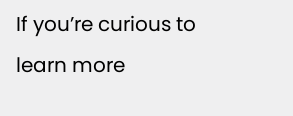If you’re curious to learn more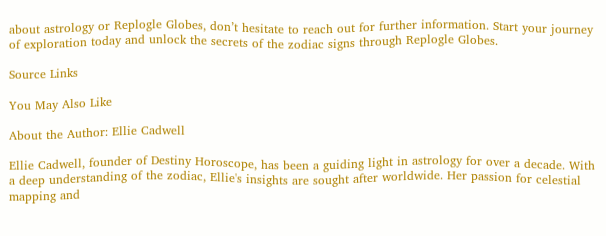about astrology or Replogle Globes, don’t hesitate to reach out for further information. Start your journey of exploration today and unlock the secrets of the zodiac signs through Replogle Globes.

Source Links

You May Also Like

About the Author: Ellie Cadwell

Ellie Cadwell, founder of Destiny Horoscope, has been a guiding light in astrology for over a decade. With a deep understanding of the zodiac, Ellie's insights are sought after worldwide. Her passion for celestial mapping and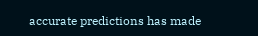accurate predictions has made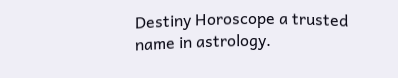Destiny Horoscope a trusted name in astrology.